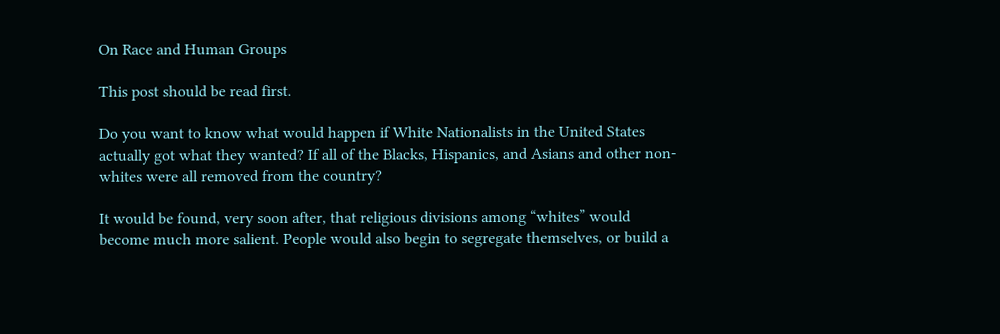On Race and Human Groups

This post should be read first.

Do you want to know what would happen if White Nationalists in the United States actually got what they wanted? If all of the Blacks, Hispanics, and Asians and other non-whites were all removed from the country?

It would be found, very soon after, that religious divisions among “whites” would become much more salient. People would also begin to segregate themselves, or build a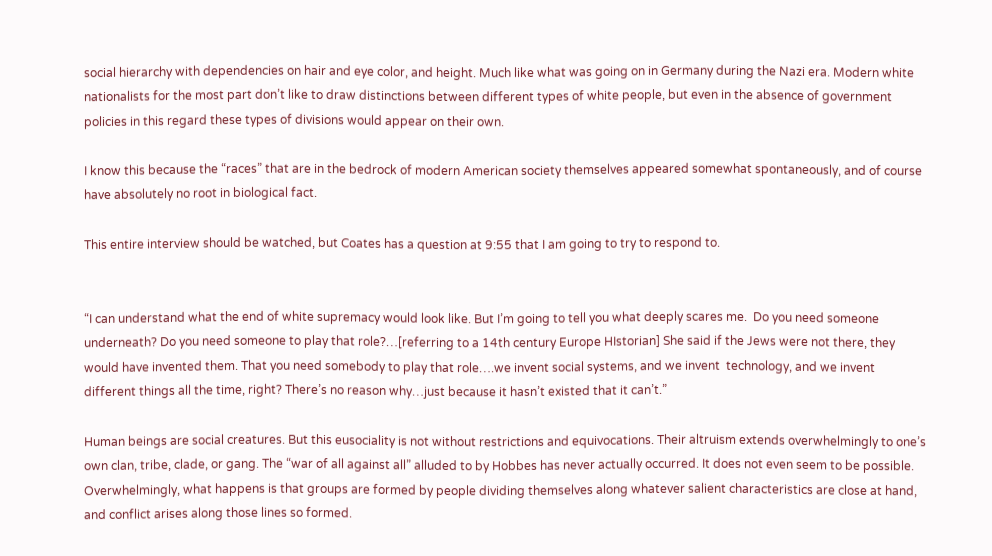social hierarchy with dependencies on hair and eye color, and height. Much like what was going on in Germany during the Nazi era. Modern white nationalists for the most part don’t like to draw distinctions between different types of white people, but even in the absence of government policies in this regard these types of divisions would appear on their own.

I know this because the “races” that are in the bedrock of modern American society themselves appeared somewhat spontaneously, and of course have absolutely no root in biological fact.

This entire interview should be watched, but Coates has a question at 9:55 that I am going to try to respond to.


“I can understand what the end of white supremacy would look like. But I’m going to tell you what deeply scares me.  Do you need someone underneath? Do you need someone to play that role?…[referring to a 14th century Europe HIstorian] She said if the Jews were not there, they would have invented them. That you need somebody to play that role….we invent social systems, and we invent  technology, and we invent different things all the time, right? There’s no reason why…just because it hasn’t existed that it can’t.”

Human beings are social creatures. But this eusociality is not without restrictions and equivocations. Their altruism extends overwhelmingly to one’s own clan, tribe, clade, or gang. The “war of all against all” alluded to by Hobbes has never actually occurred. It does not even seem to be possible. Overwhelmingly, what happens is that groups are formed by people dividing themselves along whatever salient characteristics are close at hand, and conflict arises along those lines so formed.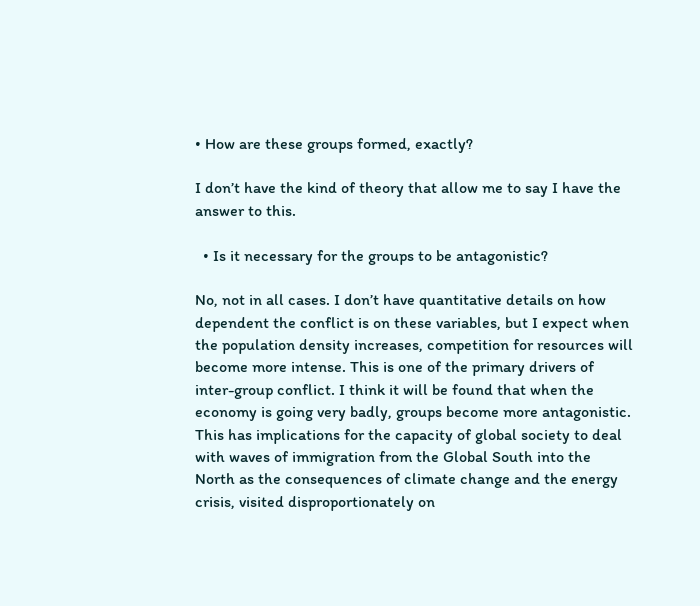• How are these groups formed, exactly?

I don’t have the kind of theory that allow me to say I have the answer to this.

  • Is it necessary for the groups to be antagonistic?

No, not in all cases. I don’t have quantitative details on how dependent the conflict is on these variables, but I expect when the population density increases, competition for resources will become more intense. This is one of the primary drivers of inter-group conflict. I think it will be found that when the economy is going very badly, groups become more antagonistic. This has implications for the capacity of global society to deal with waves of immigration from the Global South into the North as the consequences of climate change and the energy crisis, visited disproportionately on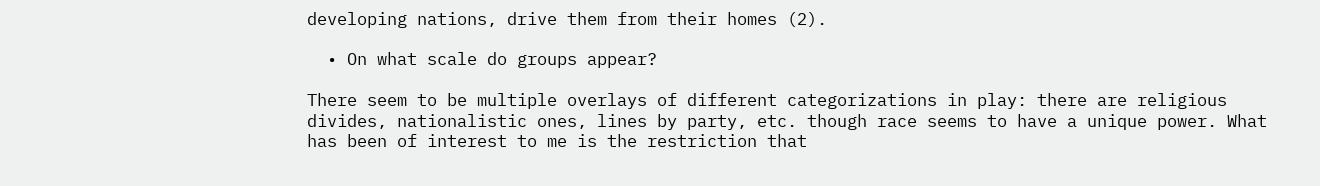developing nations, drive them from their homes (2).

  • On what scale do groups appear?

There seem to be multiple overlays of different categorizations in play: there are religious divides, nationalistic ones, lines by party, etc. though race seems to have a unique power. What has been of interest to me is the restriction that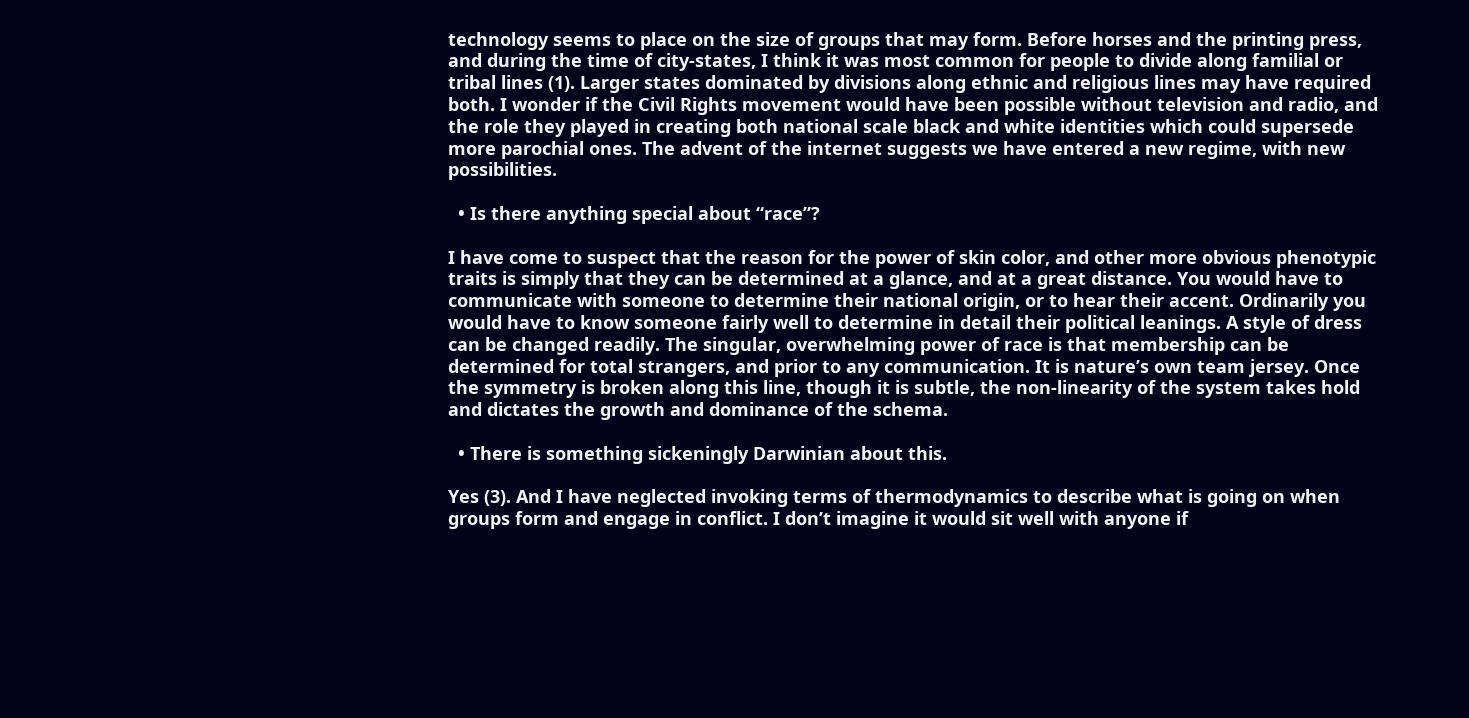technology seems to place on the size of groups that may form. Before horses and the printing press, and during the time of city-states, I think it was most common for people to divide along familial or tribal lines (1). Larger states dominated by divisions along ethnic and religious lines may have required both. I wonder if the Civil Rights movement would have been possible without television and radio, and the role they played in creating both national scale black and white identities which could supersede more parochial ones. The advent of the internet suggests we have entered a new regime, with new possibilities.

  • Is there anything special about “race”?

I have come to suspect that the reason for the power of skin color, and other more obvious phenotypic traits is simply that they can be determined at a glance, and at a great distance. You would have to communicate with someone to determine their national origin, or to hear their accent. Ordinarily you would have to know someone fairly well to determine in detail their political leanings. A style of dress can be changed readily. The singular, overwhelming power of race is that membership can be determined for total strangers, and prior to any communication. It is nature’s own team jersey. Once the symmetry is broken along this line, though it is subtle, the non-linearity of the system takes hold and dictates the growth and dominance of the schema.

  • There is something sickeningly Darwinian about this.

Yes (3). And I have neglected invoking terms of thermodynamics to describe what is going on when groups form and engage in conflict. I don’t imagine it would sit well with anyone if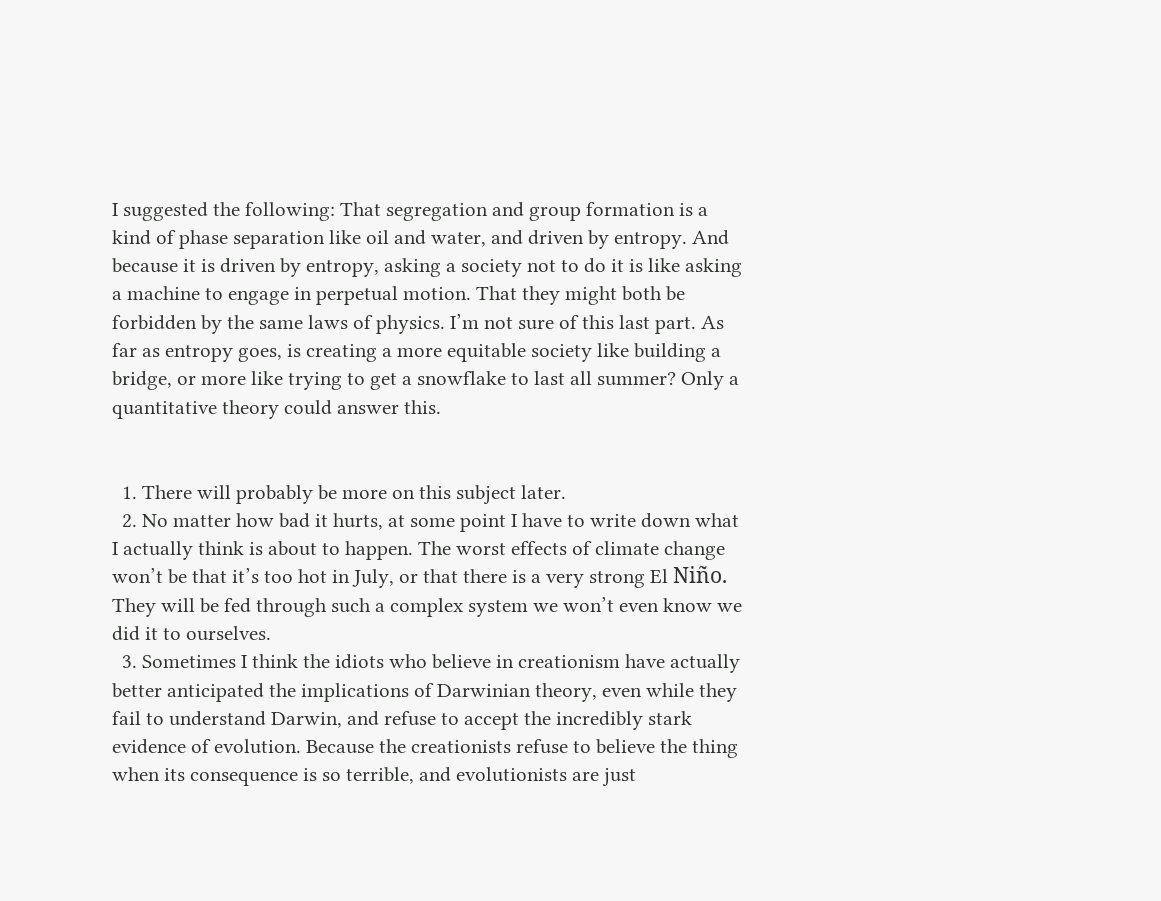I suggested the following: That segregation and group formation is a kind of phase separation like oil and water, and driven by entropy. And because it is driven by entropy, asking a society not to do it is like asking a machine to engage in perpetual motion. That they might both be forbidden by the same laws of physics. I’m not sure of this last part. As far as entropy goes, is creating a more equitable society like building a bridge, or more like trying to get a snowflake to last all summer? Only a quantitative theory could answer this.


  1. There will probably be more on this subject later.
  2. No matter how bad it hurts, at some point I have to write down what I actually think is about to happen. The worst effects of climate change won’t be that it’s too hot in July, or that there is a very strong El Niño. They will be fed through such a complex system we won’t even know we did it to ourselves.
  3. Sometimes I think the idiots who believe in creationism have actually better anticipated the implications of Darwinian theory, even while they fail to understand Darwin, and refuse to accept the incredibly stark evidence of evolution. Because the creationists refuse to believe the thing when its consequence is so terrible, and evolutionists are just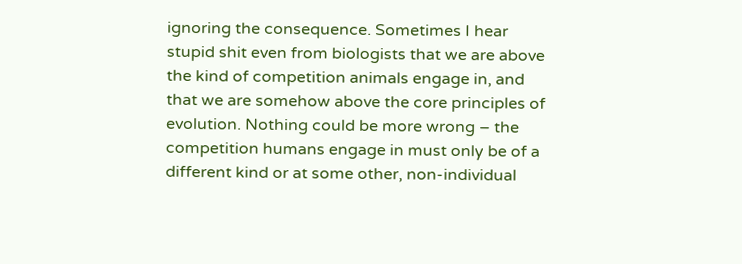ignoring the consequence. Sometimes I hear stupid shit even from biologists that we are above the kind of competition animals engage in, and that we are somehow above the core principles of evolution. Nothing could be more wrong – the competition humans engage in must only be of a different kind or at some other, non-individual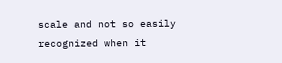scale and not so easily recognized when it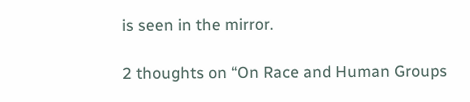is seen in the mirror.

2 thoughts on “On Race and Human Groups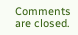Comments are closed.